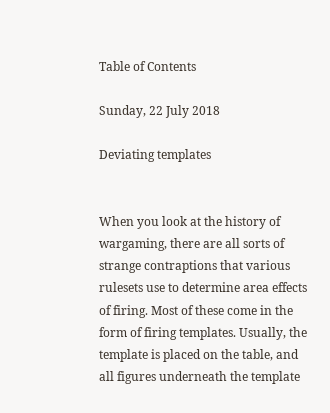Table of Contents

Sunday, 22 July 2018

Deviating templates


When you look at the history of wargaming, there are all sorts of strange contraptions that various rulesets use to determine area effects of firing. Most of these come in the form of firing templates. Usually, the template is placed on the table, and all figures underneath the template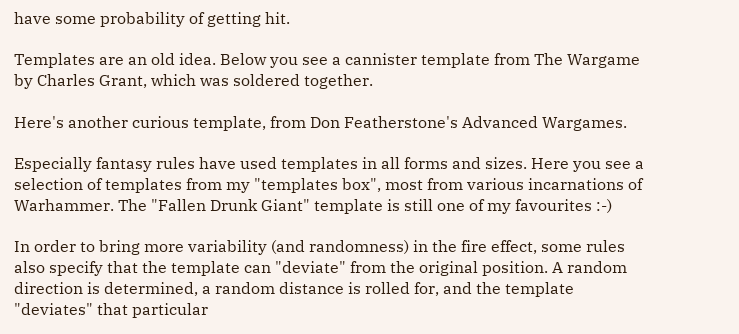have some probability of getting hit.

Templates are an old idea. Below you see a cannister template from The Wargame by Charles Grant, which was soldered together.

Here's another curious template, from Don Featherstone's Advanced Wargames.

Especially fantasy rules have used templates in all forms and sizes. Here you see a selection of templates from my "templates box", most from various incarnations of Warhammer. The "Fallen Drunk Giant" template is still one of my favourites :-)

In order to bring more variability (and randomness) in the fire effect, some rules also specify that the template can "deviate" from the original position. A random direction is determined, a random distance is rolled for, and the template "deviates" that particular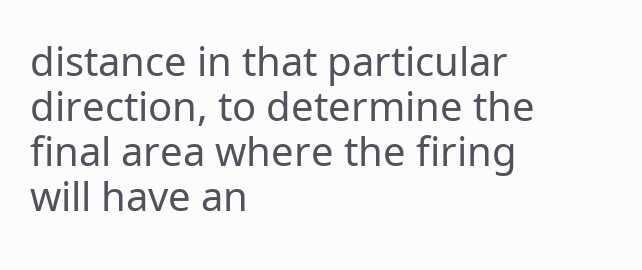distance in that particular direction, to determine the final area where the firing will have an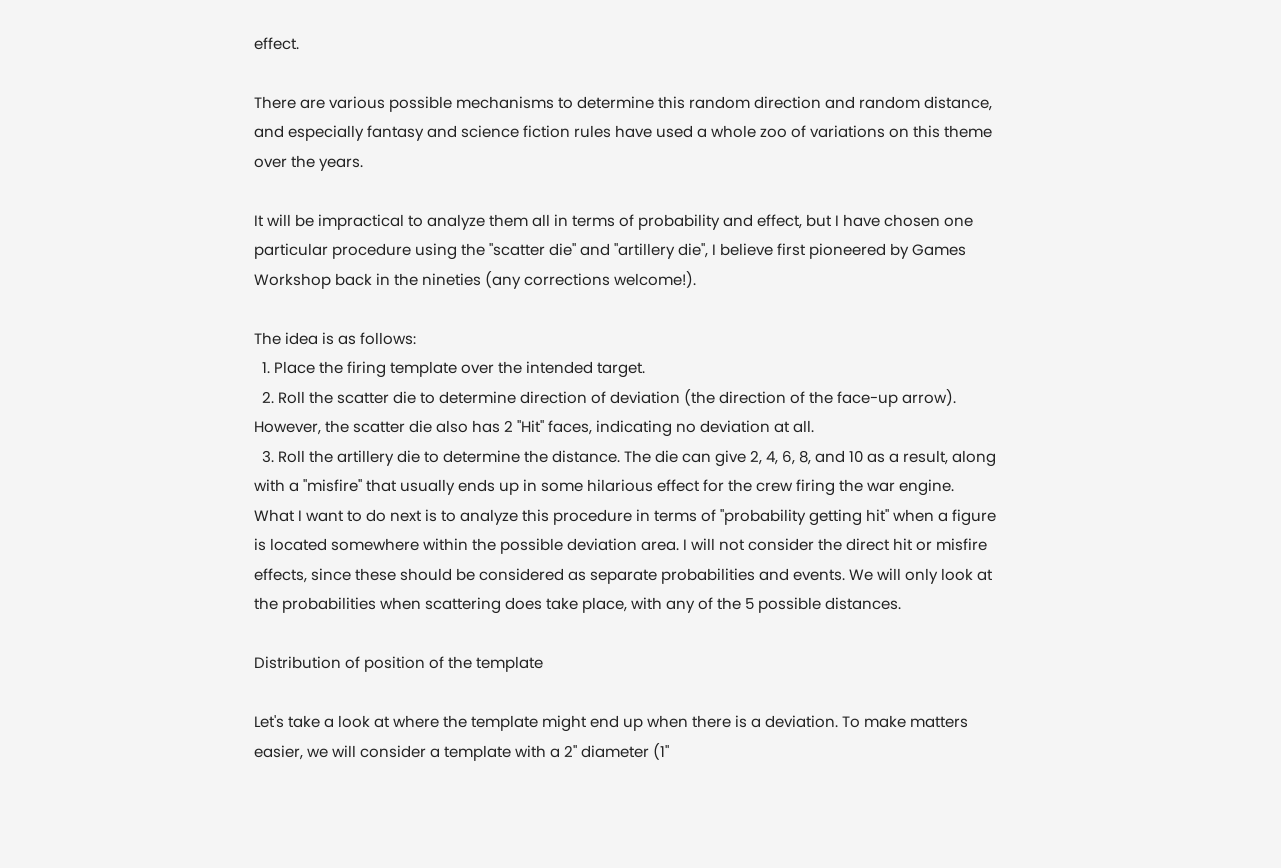effect.

There are various possible mechanisms to determine this random direction and random distance, and especially fantasy and science fiction rules have used a whole zoo of variations on this theme over the years.

It will be impractical to analyze them all in terms of probability and effect, but I have chosen one particular procedure using the "scatter die" and "artillery die", I believe first pioneered by Games Workshop back in the nineties (any corrections welcome!).

The idea is as follows:
  1. Place the firing template over the intended target.
  2. Roll the scatter die to determine direction of deviation (the direction of the face-up arrow). However, the scatter die also has 2 "Hit" faces, indicating no deviation at all.
  3. Roll the artillery die to determine the distance. The die can give 2, 4, 6, 8, and 10 as a result, along with a "misfire" that usually ends up in some hilarious effect for the crew firing the war engine.
What I want to do next is to analyze this procedure in terms of "probability getting hit" when a figure is located somewhere within the possible deviation area. I will not consider the direct hit or misfire effects, since these should be considered as separate probabilities and events. We will only look at the probabilities when scattering does take place, with any of the 5 possible distances.

Distribution of position of the template

Let's take a look at where the template might end up when there is a deviation. To make matters easier, we will consider a template with a 2" diameter (1"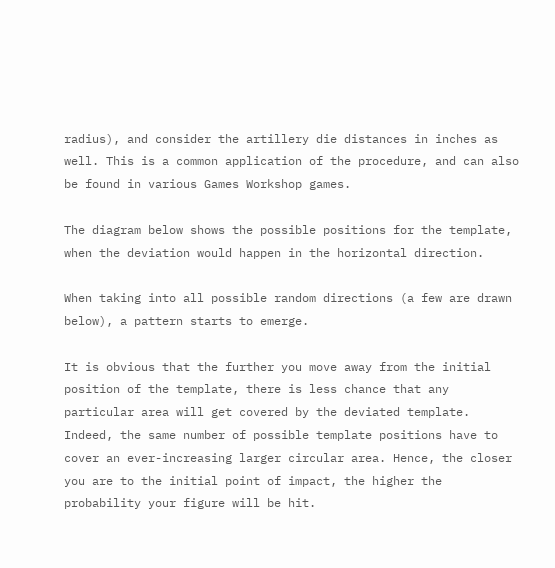radius), and consider the artillery die distances in inches as well. This is a common application of the procedure, and can also be found in various Games Workshop games.

The diagram below shows the possible positions for the template, when the deviation would happen in the horizontal direction.

When taking into all possible random directions (a few are drawn below), a pattern starts to emerge.

It is obvious that the further you move away from the initial position of the template, there is less chance that any particular area will get covered by the deviated template. Indeed, the same number of possible template positions have to cover an ever-increasing larger circular area. Hence, the closer you are to the initial point of impact, the higher the probability your figure will be hit.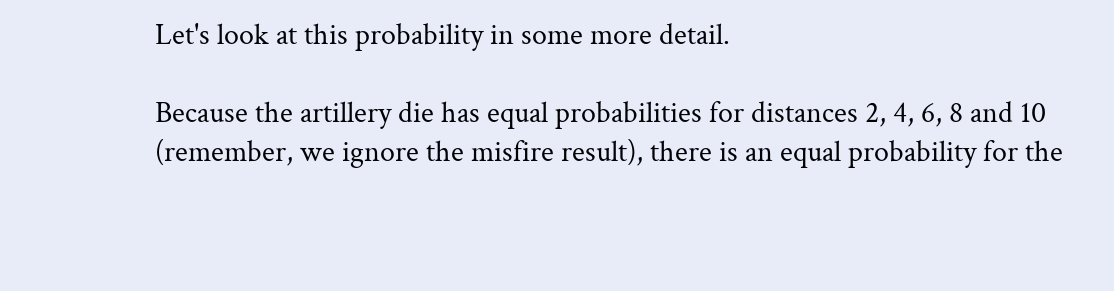Let's look at this probability in some more detail.

Because the artillery die has equal probabilities for distances 2, 4, 6, 8 and 10 (remember, we ignore the misfire result), there is an equal probability for the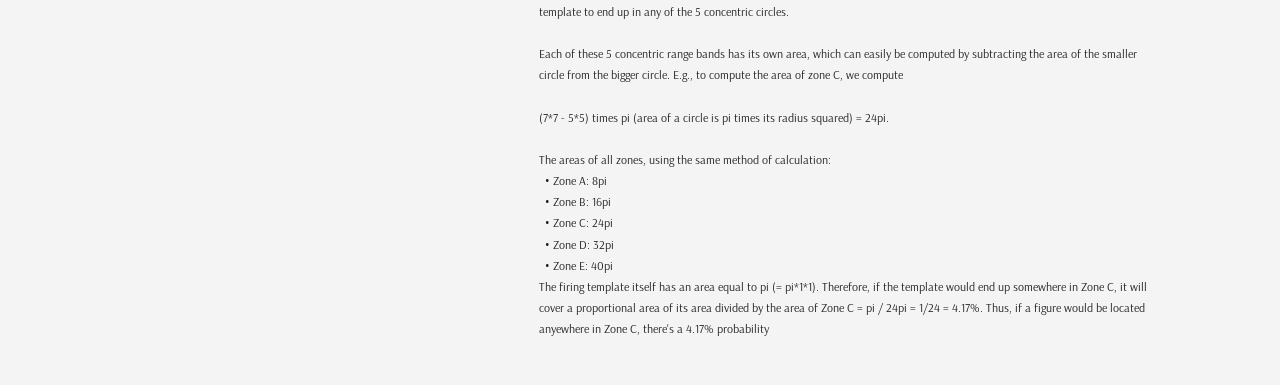template to end up in any of the 5 concentric circles.

Each of these 5 concentric range bands has its own area, which can easily be computed by subtracting the area of the smaller circle from the bigger circle. E.g., to compute the area of zone C, we compute

(7*7 - 5*5) times pi (area of a circle is pi times its radius squared) = 24pi.

The areas of all zones, using the same method of calculation:
  • Zone A: 8pi
  • Zone B: 16pi
  • Zone C: 24pi
  • Zone D: 32pi
  • Zone E: 40pi
The firing template itself has an area equal to pi (= pi*1*1). Therefore, if the template would end up somewhere in Zone C, it will cover a proportional area of its area divided by the area of Zone C = pi / 24pi = 1/24 = 4.17%. Thus, if a figure would be located anyewhere in Zone C, there's a 4.17% probability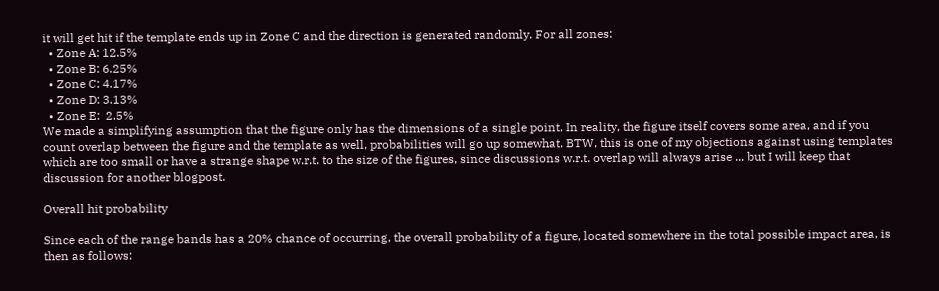it will get hit if the template ends up in Zone C and the direction is generated randomly. For all zones:
  • Zone A: 12.5%
  • Zone B: 6.25%
  • Zone C: 4.17%
  • Zone D: 3.13%
  • Zone E:  2.5%
We made a simplifying assumption that the figure only has the dimensions of a single point. In reality, the figure itself covers some area, and if you count overlap between the figure and the template as well, probabilities will go up somewhat. BTW, this is one of my objections against using templates which are too small or have a strange shape w.r.t. to the size of the figures, since discussions w.r.t. overlap will always arise ... but I will keep that discussion for another blogpost.

Overall hit probability

Since each of the range bands has a 20% chance of occurring, the overall probability of a figure, located somewhere in the total possible impact area, is then as follows: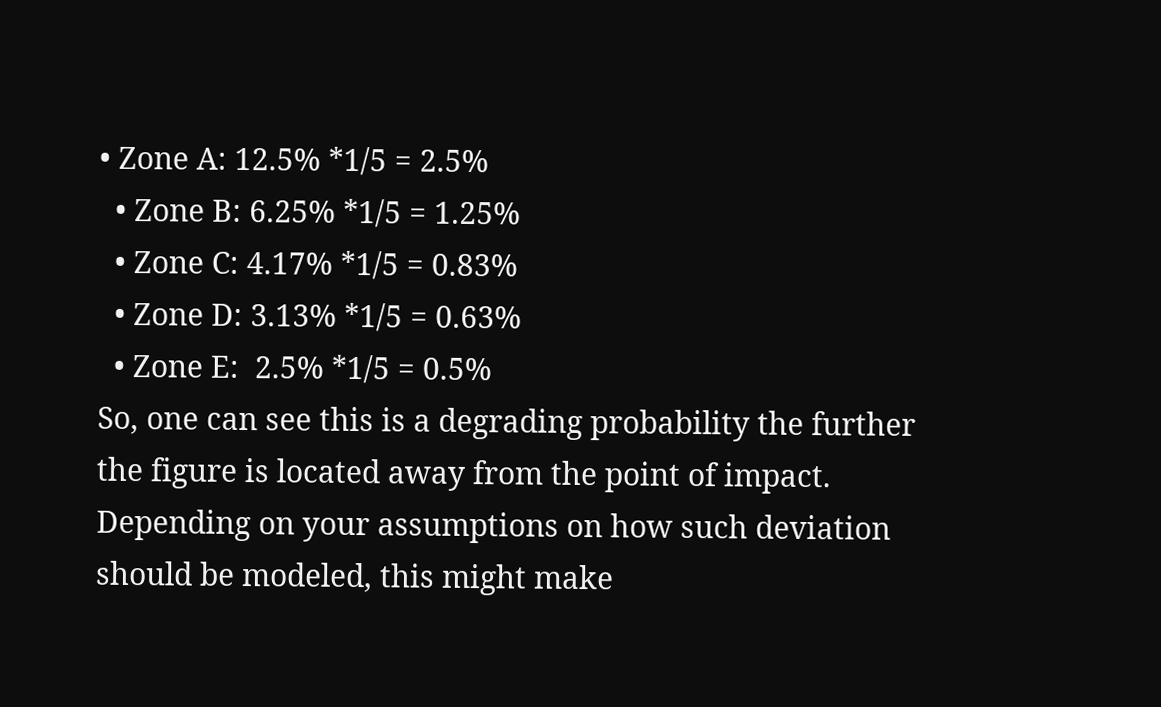• Zone A: 12.5% *1/5 = 2.5%
  • Zone B: 6.25% *1/5 = 1.25%
  • Zone C: 4.17% *1/5 = 0.83%
  • Zone D: 3.13% *1/5 = 0.63%
  • Zone E:  2.5% *1/5 = 0.5%
So, one can see this is a degrading probability the further the figure is located away from the point of impact. Depending on your assumptions on how such deviation should be modeled, this might make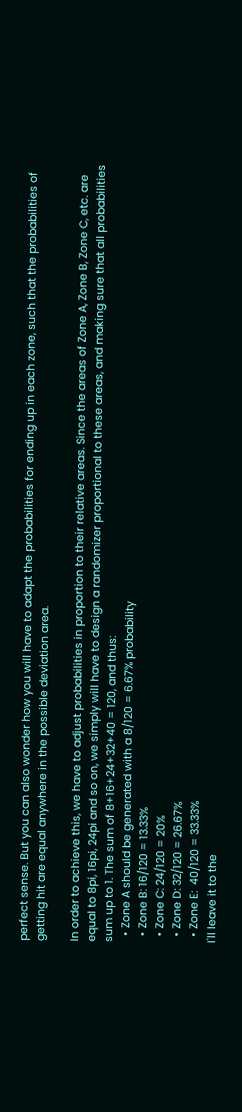perfect sense. But you can also wonder how you will have to adapt the probabilities for ending up in each zone, such that the probabilities of getting hit are equal anywhere in the possible deviation area.

In order to achieve this, we have to adjust probabilities in proportion to their relative areas. Since the areas of Zone A, Zone B, Zone C, etc. are equal to 8pi, 16pi, 24pi and so on, we simply will have to design a randomizer proportional to these areas, and making sure that all probabilities sum up to 1. The sum of 8+16+24+32+40 = 120, and thus:
  • Zone A should be generated with a 8/120 = 6.67% probability
  • Zone B: 16/120 = 13.33%
  • Zone C: 24/120 = 20%
  • Zone D: 32/120 = 26.67%
  • Zone E:  40/120 = 33.33%
I'll leave it to the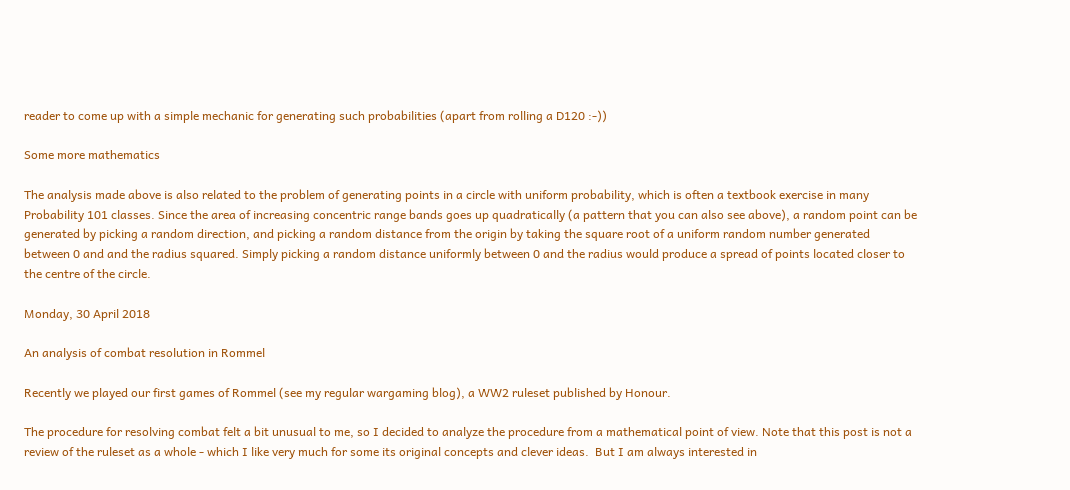reader to come up with a simple mechanic for generating such probabilities (apart from rolling a D120 :-))

Some more mathematics

The analysis made above is also related to the problem of generating points in a circle with uniform probability, which is often a textbook exercise in many Probability 101 classes. Since the area of increasing concentric range bands goes up quadratically (a pattern that you can also see above), a random point can be generated by picking a random direction, and picking a random distance from the origin by taking the square root of a uniform random number generated between 0 and and the radius squared. Simply picking a random distance uniformly between 0 and the radius would produce a spread of points located closer to the centre of the circle.

Monday, 30 April 2018

An analysis of combat resolution in Rommel

Recently we played our first games of Rommel (see my regular wargaming blog), a WW2 ruleset published by Honour.

The procedure for resolving combat felt a bit unusual to me, so I decided to analyze the procedure from a mathematical point of view. Note that this post is not a review of the ruleset as a whole - which I like very much for some its original concepts and clever ideas.  But I am always interested in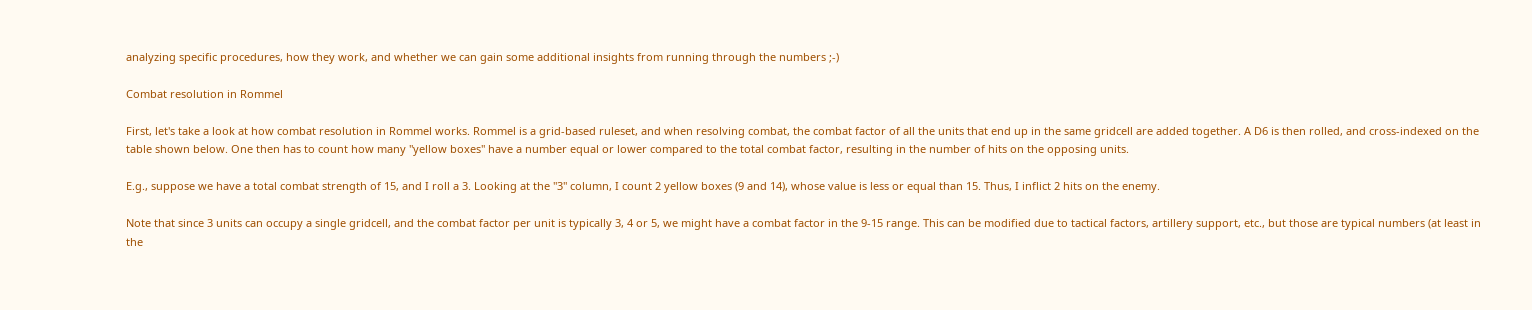analyzing specific procedures, how they work, and whether we can gain some additional insights from running through the numbers ;-)

Combat resolution in Rommel

First, let's take a look at how combat resolution in Rommel works. Rommel is a grid-based ruleset, and when resolving combat, the combat factor of all the units that end up in the same gridcell are added together. A D6 is then rolled, and cross-indexed on the table shown below. One then has to count how many "yellow boxes" have a number equal or lower compared to the total combat factor, resulting in the number of hits on the opposing units.

E.g., suppose we have a total combat strength of 15, and I roll a 3. Looking at the "3" column, I count 2 yellow boxes (9 and 14), whose value is less or equal than 15. Thus, I inflict 2 hits on the enemy.

Note that since 3 units can occupy a single gridcell, and the combat factor per unit is typically 3, 4 or 5, we might have a combat factor in the 9-15 range. This can be modified due to tactical factors, artillery support, etc., but those are typical numbers (at least in the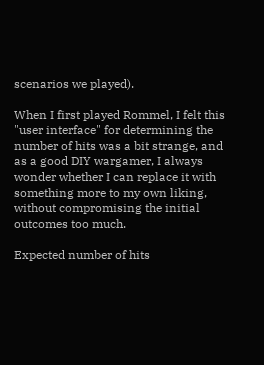scenarios we played).

When I first played Rommel, I felt this "user interface" for determining the number of hits was a bit strange, and as a good DIY wargamer, I always wonder whether I can replace it with something more to my own liking, without compromising the initial outcomes too much.

Expected number of hits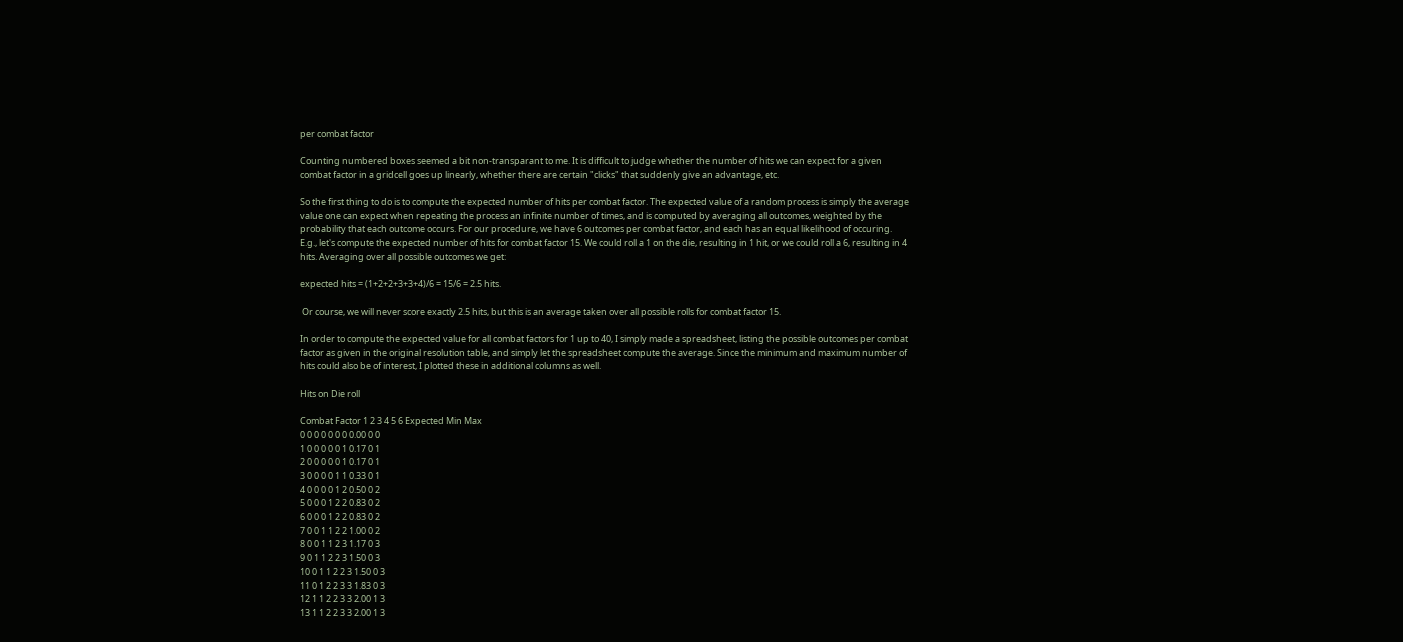per combat factor

Counting numbered boxes seemed a bit non-transparant to me. It is difficult to judge whether the number of hits we can expect for a given combat factor in a gridcell goes up linearly, whether there are certain "clicks" that suddenly give an advantage, etc.

So the first thing to do is to compute the expected number of hits per combat factor. The expected value of a random process is simply the average value one can expect when repeating the process an infinite number of times, and is computed by averaging all outcomes, weighted by the probability that each outcome occurs. For our procedure, we have 6 outcomes per combat factor, and each has an equal likelihood of occuring.
E.g., let's compute the expected number of hits for combat factor 15. We could roll a 1 on the die, resulting in 1 hit, or we could roll a 6, resulting in 4 hits. Averaging over all possible outcomes we get:

expected hits = (1+2+2+3+3+4)/6 = 15/6 = 2.5 hits.

 Or course, we will never score exactly 2.5 hits, but this is an average taken over all possible rolls for combat factor 15.

In order to compute the expected value for all combat factors for 1 up to 40, I simply made a spreadsheet, listing the possible outcomes per combat factor as given in the original resolution table, and simply let the spreadsheet compute the average. Since the minimum and maximum number of hits could also be of interest, I plotted these in additional columns as well.

Hits on Die roll

Combat Factor 1 2 3 4 5 6 Expected Min Max
0 0 0 0 0 0 0 0.00 0 0
1 0 0 0 0 0 1 0.17 0 1
2 0 0 0 0 0 1 0.17 0 1
3 0 0 0 0 1 1 0.33 0 1
4 0 0 0 0 1 2 0.50 0 2
5 0 0 0 1 2 2 0.83 0 2
6 0 0 0 1 2 2 0.83 0 2
7 0 0 1 1 2 2 1.00 0 2
8 0 0 1 1 2 3 1.17 0 3
9 0 1 1 2 2 3 1.50 0 3
10 0 1 1 2 2 3 1.50 0 3
11 0 1 2 2 3 3 1.83 0 3
12 1 1 2 2 3 3 2.00 1 3
13 1 1 2 2 3 3 2.00 1 3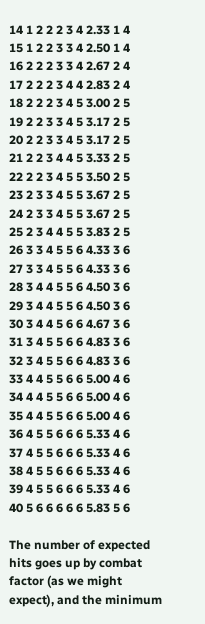14 1 2 2 2 3 4 2.33 1 4
15 1 2 2 3 3 4 2.50 1 4
16 2 2 2 3 3 4 2.67 2 4
17 2 2 2 3 4 4 2.83 2 4
18 2 2 2 3 4 5 3.00 2 5
19 2 2 3 3 4 5 3.17 2 5
20 2 2 3 3 4 5 3.17 2 5
21 2 2 3 4 4 5 3.33 2 5
22 2 2 3 4 5 5 3.50 2 5
23 2 3 3 4 5 5 3.67 2 5
24 2 3 3 4 5 5 3.67 2 5
25 2 3 4 4 5 5 3.83 2 5
26 3 3 4 5 5 6 4.33 3 6
27 3 3 4 5 5 6 4.33 3 6
28 3 4 4 5 5 6 4.50 3 6
29 3 4 4 5 5 6 4.50 3 6
30 3 4 4 5 6 6 4.67 3 6
31 3 4 5 5 6 6 4.83 3 6
32 3 4 5 5 6 6 4.83 3 6
33 4 4 5 5 6 6 5.00 4 6
34 4 4 5 5 6 6 5.00 4 6
35 4 4 5 5 6 6 5.00 4 6
36 4 5 5 6 6 6 5.33 4 6
37 4 5 5 6 6 6 5.33 4 6
38 4 5 5 6 6 6 5.33 4 6
39 4 5 5 6 6 6 5.33 4 6
40 5 6 6 6 6 6 5.83 5 6

The number of expected hits goes up by combat factor (as we might expect), and the minimum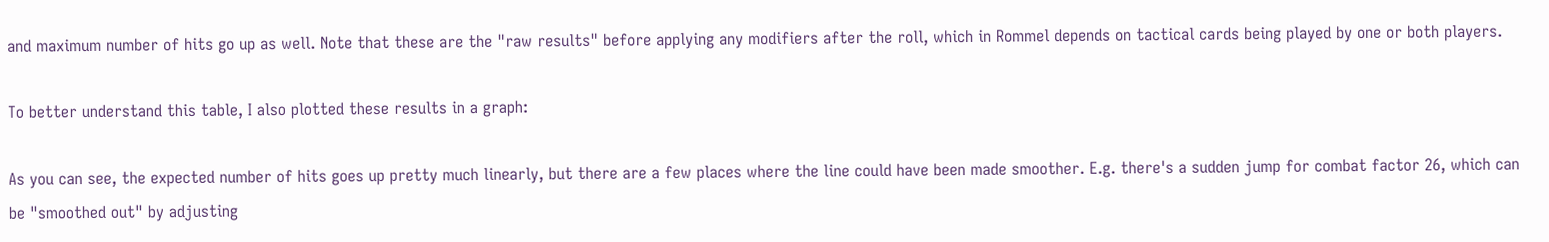and maximum number of hits go up as well. Note that these are the "raw results" before applying any modifiers after the roll, which in Rommel depends on tactical cards being played by one or both players.

To better understand this table, I also plotted these results in a graph:

As you can see, the expected number of hits goes up pretty much linearly, but there are a few places where the line could have been made smoother. E.g. there's a sudden jump for combat factor 26, which can be "smoothed out" by adjusting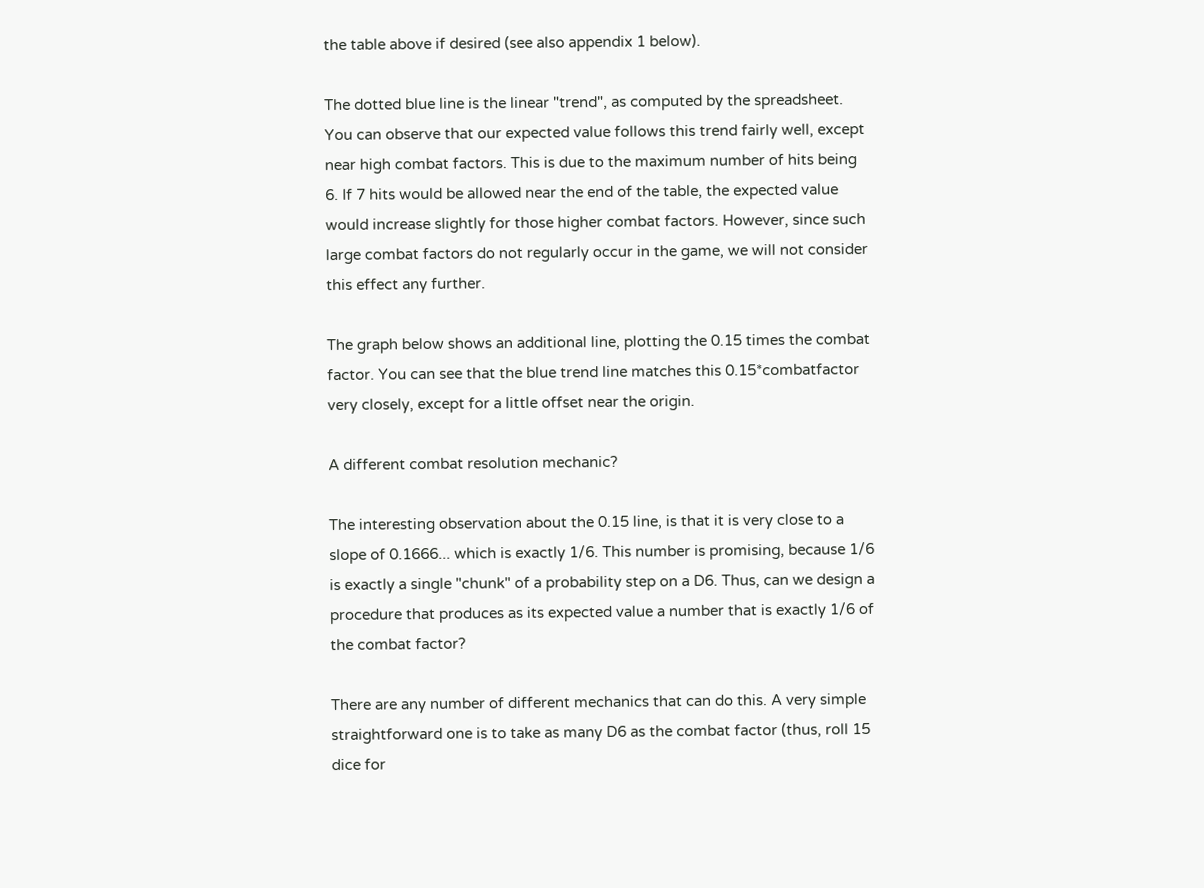the table above if desired (see also appendix 1 below).

The dotted blue line is the linear "trend", as computed by the spreadsheet. You can observe that our expected value follows this trend fairly well, except near high combat factors. This is due to the maximum number of hits being 6. If 7 hits would be allowed near the end of the table, the expected value would increase slightly for those higher combat factors. However, since such large combat factors do not regularly occur in the game, we will not consider this effect any further.

The graph below shows an additional line, plotting the 0.15 times the combat factor. You can see that the blue trend line matches this 0.15*combatfactor very closely, except for a little offset near the origin.

A different combat resolution mechanic?

The interesting observation about the 0.15 line, is that it is very close to a slope of 0.1666... which is exactly 1/6. This number is promising, because 1/6 is exactly a single "chunk" of a probability step on a D6. Thus, can we design a procedure that produces as its expected value a number that is exactly 1/6 of the combat factor?

There are any number of different mechanics that can do this. A very simple straightforward one is to take as many D6 as the combat factor (thus, roll 15 dice for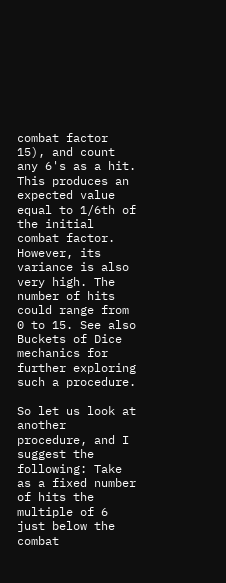combat factor 15), and count any 6's as a hit. This produces an expected value equal to 1/6th of the initial combat factor. However, its variance is also very high. The number of hits could range from 0 to 15. See also Buckets of Dice mechanics for further exploring such a procedure.

So let us look at another procedure, and I suggest the following: Take as a fixed number of hits the multiple of 6 just below the combat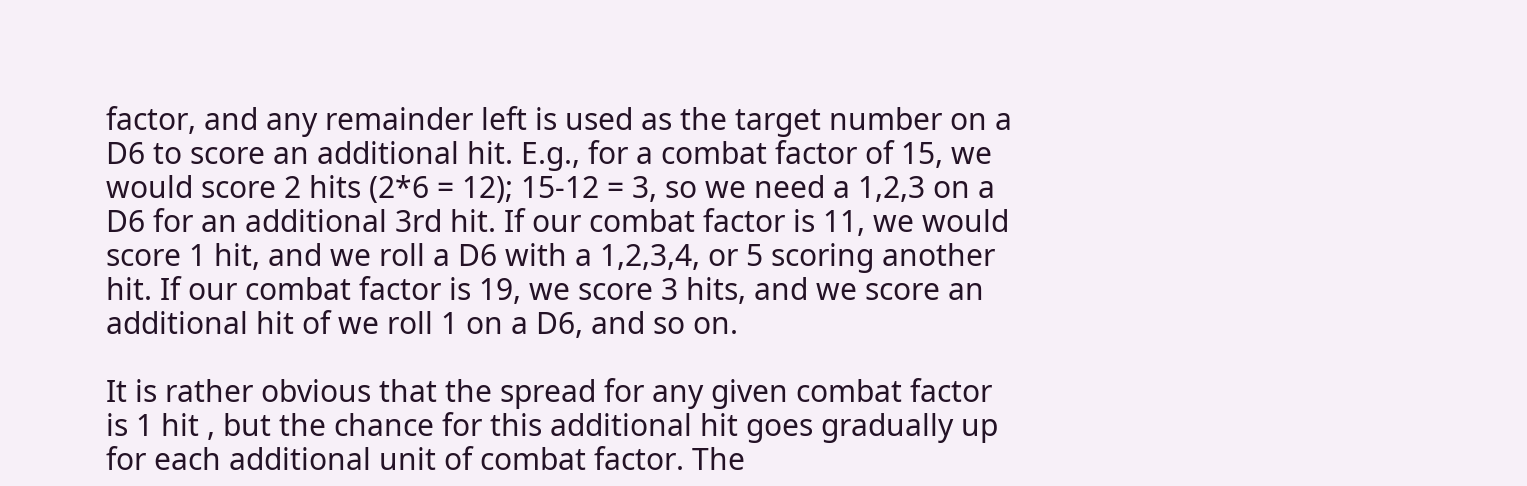factor, and any remainder left is used as the target number on a D6 to score an additional hit. E.g., for a combat factor of 15, we would score 2 hits (2*6 = 12); 15-12 = 3, so we need a 1,2,3 on a D6 for an additional 3rd hit. If our combat factor is 11, we would score 1 hit, and we roll a D6 with a 1,2,3,4, or 5 scoring another hit. If our combat factor is 19, we score 3 hits, and we score an additional hit of we roll 1 on a D6, and so on.

It is rather obvious that the spread for any given combat factor is 1 hit , but the chance for this additional hit goes gradually up for each additional unit of combat factor. The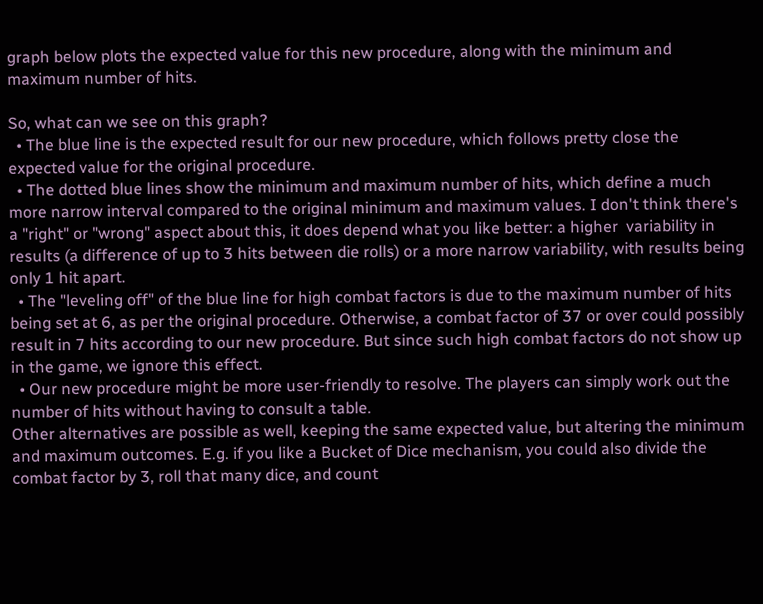graph below plots the expected value for this new procedure, along with the minimum and maximum number of hits.

So, what can we see on this graph?
  • The blue line is the expected result for our new procedure, which follows pretty close the expected value for the original procedure.
  • The dotted blue lines show the minimum and maximum number of hits, which define a much more narrow interval compared to the original minimum and maximum values. I don't think there's a "right" or "wrong" aspect about this, it does depend what you like better: a higher  variability in results (a difference of up to 3 hits between die rolls) or a more narrow variability, with results being only 1 hit apart.
  • The "leveling off" of the blue line for high combat factors is due to the maximum number of hits being set at 6, as per the original procedure. Otherwise, a combat factor of 37 or over could possibly result in 7 hits according to our new procedure. But since such high combat factors do not show up in the game, we ignore this effect.
  • Our new procedure might be more user-friendly to resolve. The players can simply work out the number of hits without having to consult a table.
Other alternatives are possible as well, keeping the same expected value, but altering the minimum and maximum outcomes. E.g. if you like a Bucket of Dice mechanism, you could also divide the combat factor by 3, roll that many dice, and count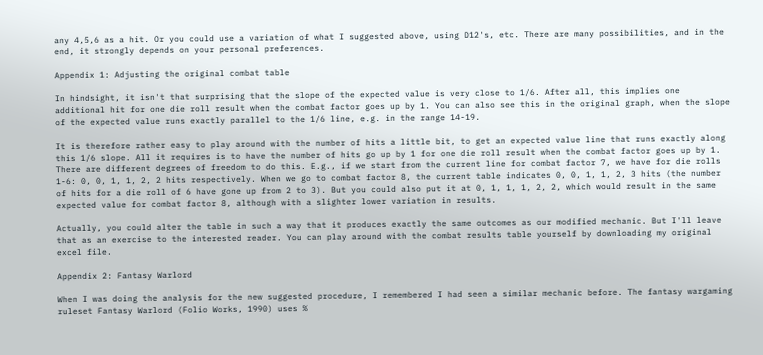any 4,5,6 as a hit. Or you could use a variation of what I suggested above, using D12's, etc. There are many possibilities, and in the end, it strongly depends on your personal preferences.

Appendix 1: Adjusting the original combat table

In hindsight, it isn't that surprising that the slope of the expected value is very close to 1/6. After all, this implies one additional hit for one die roll result when the combat factor goes up by 1. You can also see this in the original graph, when the slope of the expected value runs exactly parallel to the 1/6 line, e.g. in the range 14-19.

It is therefore rather easy to play around with the number of hits a little bit, to get an expected value line that runs exactly along this 1/6 slope. All it requires is to have the number of hits go up by 1 for one die roll result when the combat factor goes up by 1. There are different degrees of freedom to do this. E.g., if we start from the current line for combat factor 7, we have for die rolls 1-6: 0, 0, 1, 1, 2, 2 hits respectively. When we go to combat factor 8, the current table indicates 0, 0, 1, 1, 2, 3 hits (the number of hits for a die roll of 6 have gone up from 2 to 3). But you could also put it at 0, 1, 1, 1, 2, 2, which would result in the same expected value for combat factor 8, although with a slighter lower variation in results.

Actually, you could alter the table in such a way that it produces exactly the same outcomes as our modified mechanic. But I'll leave that as an exercise to the interested reader. You can play around with the combat results table yourself by downloading my original excel file.

Appendix 2: Fantasy Warlord

When I was doing the analysis for the new suggested procedure, I remembered I had seen a similar mechanic before. The fantasy wargaming ruleset Fantasy Warlord (Folio Works, 1990) uses %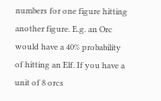numbers for one figure hitting another figure. E.g. an Orc would have a 40% probability of hitting an Elf. If you have a unit of 8 orcs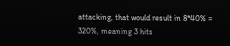attacking, that would result in 8*40% = 320%, meaning 3 hits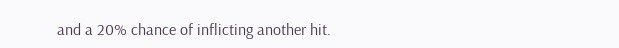and a 20% chance of inflicting another hit.